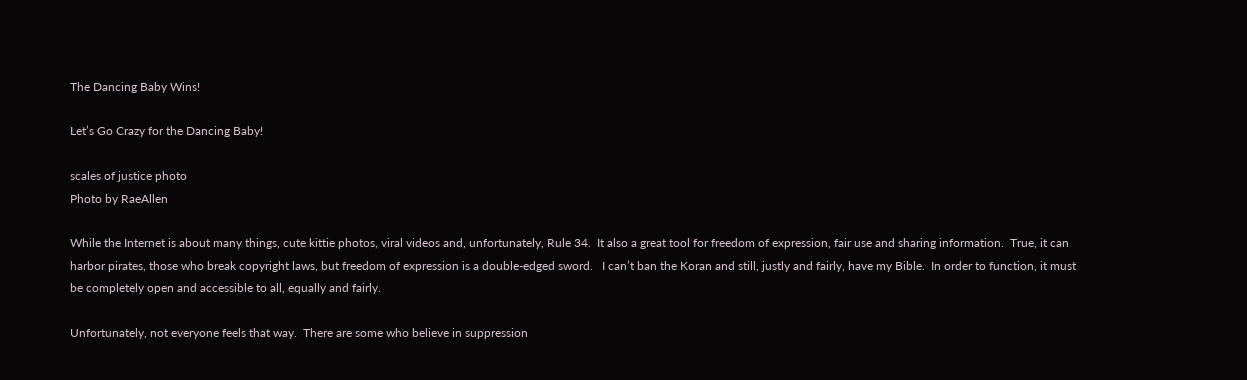The Dancing Baby Wins!

Let’s Go Crazy for the Dancing Baby!

scales of justice photo
Photo by RaeAllen

While the Internet is about many things, cute kittie photos, viral videos and, unfortunately, Rule 34.  It also a great tool for freedom of expression, fair use and sharing information.  True, it can harbor pirates, those who break copyright laws, but freedom of expression is a double-edged sword.   I can’t ban the Koran and still, justly and fairly, have my Bible.  In order to function, it must be completely open and accessible to all, equally and fairly.

Unfortunately, not everyone feels that way.  There are some who believe in suppression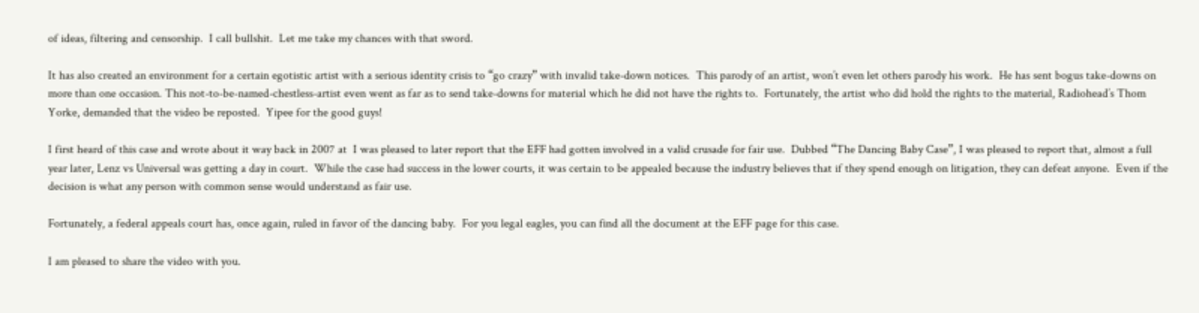of ideas, filtering and censorship.  I call bullshit.  Let me take my chances with that sword.

It has also created an environment for a certain egotistic artist with a serious identity crisis to “go crazy” with invalid take-down notices.  This parody of an artist, won’t even let others parody his work.  He has sent bogus take-downs on more than one occasion. This not-to-be-named-chestless-artist even went as far as to send take-downs for material which he did not have the rights to.  Fortunately, the artist who did hold the rights to the material, Radiohead’s Thom Yorke, demanded that the video be reposted.  Yipee for the good guys!

I first heard of this case and wrote about it way back in 2007 at  I was pleased to later report that the EFF had gotten involved in a valid crusade for fair use.  Dubbed “The Dancing Baby Case”, I was pleased to report that, almost a full year later, Lenz vs Universal was getting a day in court.  While the case had success in the lower courts, it was certain to be appealed because the industry believes that if they spend enough on litigation, they can defeat anyone.  Even if the decision is what any person with common sense would understand as fair use.

Fortunately, a federal appeals court has, once again, ruled in favor of the dancing baby.  For you legal eagles, you can find all the document at the EFF page for this case.

I am pleased to share the video with you.